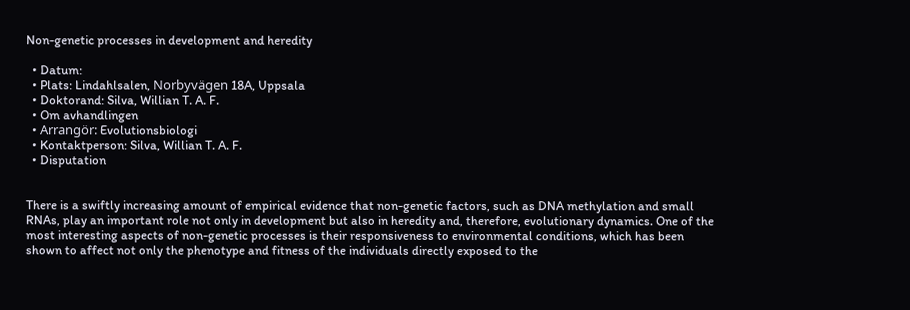Non-genetic processes in development and heredity

  • Datum:
  • Plats: Lindahlsalen, Norbyvägen 18A, Uppsala
  • Doktorand: Silva, Willian T. A. F.
  • Om avhandlingen
  • Arrangör: Evolutionsbiologi
  • Kontaktperson: Silva, Willian T. A. F.
  • Disputation


There is a swiftly increasing amount of empirical evidence that non-genetic factors, such as DNA methylation and small RNAs, play an important role not only in development but also in heredity and, therefore, evolutionary dynamics. One of the most interesting aspects of non-genetic processes is their responsiveness to environmental conditions, which has been shown to affect not only the phenotype and fitness of the individuals directly exposed to the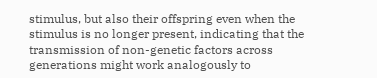stimulus, but also their offspring even when the stimulus is no longer present, indicating that the transmission of non-genetic factors across generations might work analogously to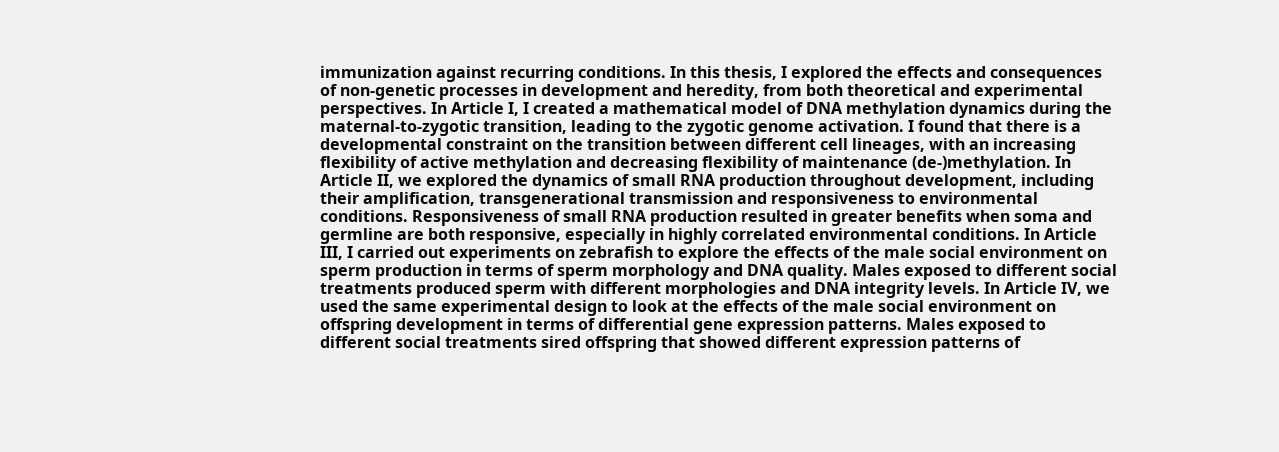immunization against recurring conditions. In this thesis, I explored the effects and consequences of non-genetic processes in development and heredity, from both theoretical and experimental perspectives. In Article I, I created a mathematical model of DNA methylation dynamics during the maternal-to-zygotic transition, leading to the zygotic genome activation. I found that there is a developmental constraint on the transition between different cell lineages, with an increasing flexibility of active methylation and decreasing flexibility of maintenance (de-)methylation. In Article II, we explored the dynamics of small RNA production throughout development, including their amplification, transgenerational transmission and responsiveness to environmental conditions. Responsiveness of small RNA production resulted in greater benefits when soma and germline are both responsive, especially in highly correlated environmental conditions. In Article III, I carried out experiments on zebrafish to explore the effects of the male social environment on sperm production in terms of sperm morphology and DNA quality. Males exposed to different social treatments produced sperm with different morphologies and DNA integrity levels. In Article IV, we used the same experimental design to look at the effects of the male social environment on offspring development in terms of differential gene expression patterns. Males exposed to different social treatments sired offspring that showed different expression patterns of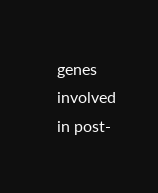genes involved in post-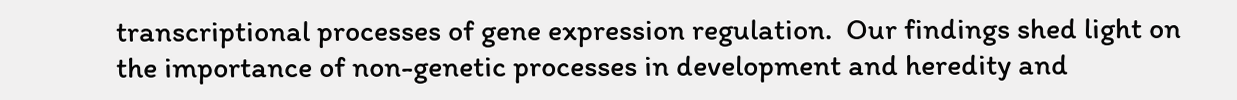transcriptional processes of gene expression regulation.  Our findings shed light on the importance of non-genetic processes in development and heredity and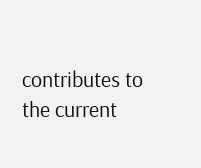contributes to the current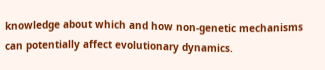knowledge about which and how non-genetic mechanisms can potentially affect evolutionary dynamics.